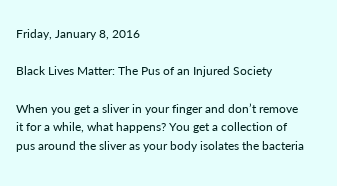Friday, January 8, 2016

Black Lives Matter: The Pus of an Injured Society

When you get a sliver in your finger and don’t remove it for a while, what happens? You get a collection of pus around the sliver as your body isolates the bacteria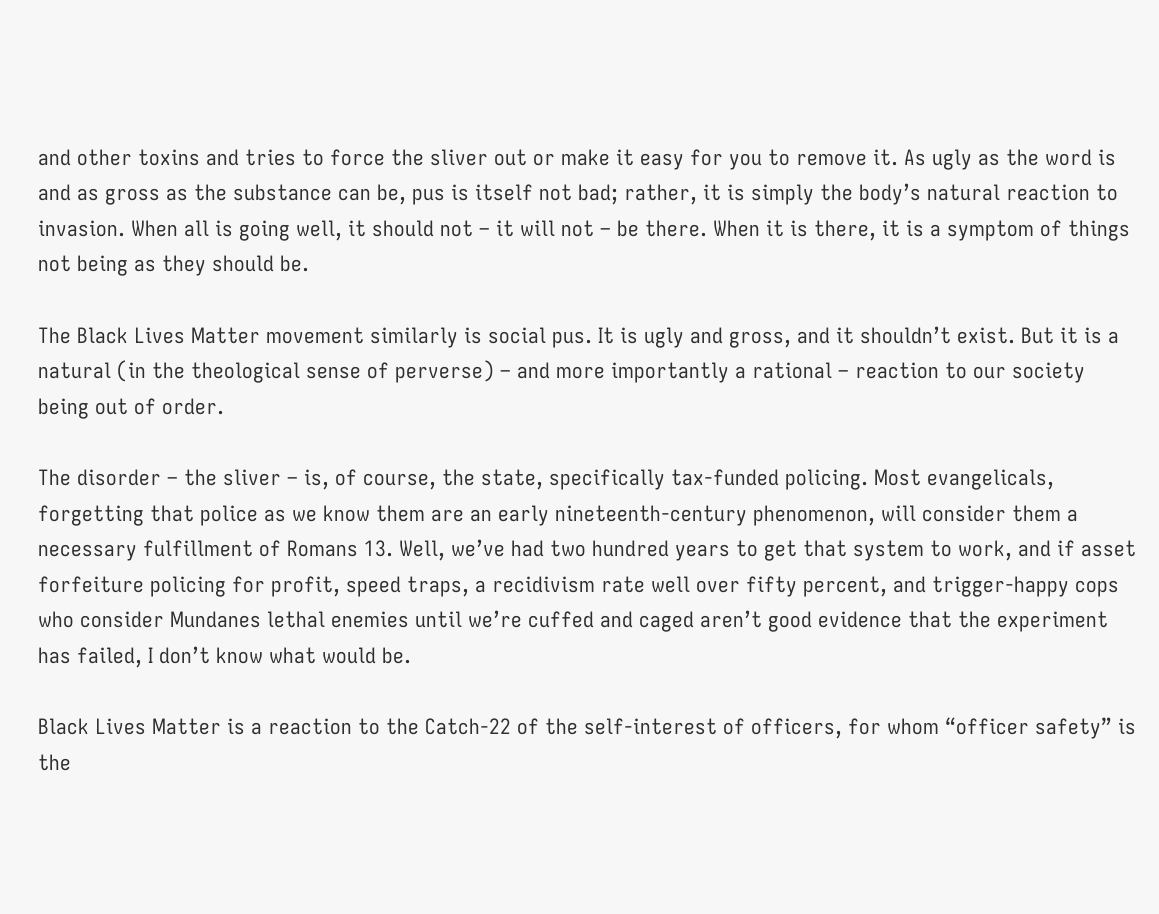and other toxins and tries to force the sliver out or make it easy for you to remove it. As ugly as the word is and as gross as the substance can be, pus is itself not bad; rather, it is simply the body’s natural reaction to invasion. When all is going well, it should not – it will not – be there. When it is there, it is a symptom of things not being as they should be.

The Black Lives Matter movement similarly is social pus. It is ugly and gross, and it shouldn’t exist. But it is a natural (in the theological sense of perverse) – and more importantly a rational – reaction to our society being out of order.

The disorder – the sliver – is, of course, the state, specifically tax-funded policing. Most evangelicals, forgetting that police as we know them are an early nineteenth-century phenomenon, will consider them a necessary fulfillment of Romans 13. Well, we’ve had two hundred years to get that system to work, and if asset forfeiture policing for profit, speed traps, a recidivism rate well over fifty percent, and trigger-happy cops who consider Mundanes lethal enemies until we’re cuffed and caged aren’t good evidence that the experiment has failed, I don’t know what would be.

Black Lives Matter is a reaction to the Catch-22 of the self-interest of officers, for whom “officer safety” is the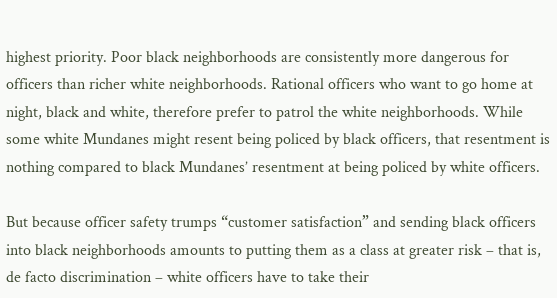highest priority. Poor black neighborhoods are consistently more dangerous for officers than richer white neighborhoods. Rational officers who want to go home at night, black and white, therefore prefer to patrol the white neighborhoods. While some white Mundanes might resent being policed by black officers, that resentment is nothing compared to black Mundanes’ resentment at being policed by white officers.

But because officer safety trumps “customer satisfaction” and sending black officers into black neighborhoods amounts to putting them as a class at greater risk – that is, de facto discrimination – white officers have to take their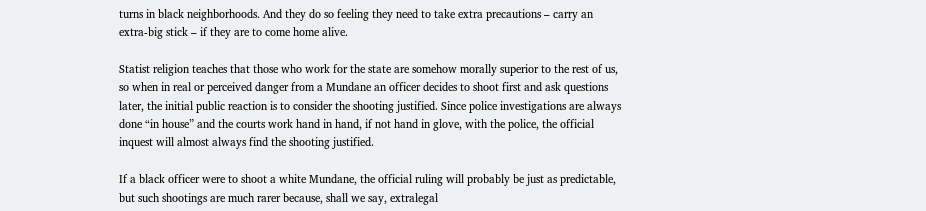turns in black neighborhoods. And they do so feeling they need to take extra precautions – carry an extra-big stick – if they are to come home alive.

Statist religion teaches that those who work for the state are somehow morally superior to the rest of us, so when in real or perceived danger from a Mundane an officer decides to shoot first and ask questions later, the initial public reaction is to consider the shooting justified. Since police investigations are always done “in house” and the courts work hand in hand, if not hand in glove, with the police, the official inquest will almost always find the shooting justified.

If a black officer were to shoot a white Mundane, the official ruling will probably be just as predictable, but such shootings are much rarer because, shall we say, extralegal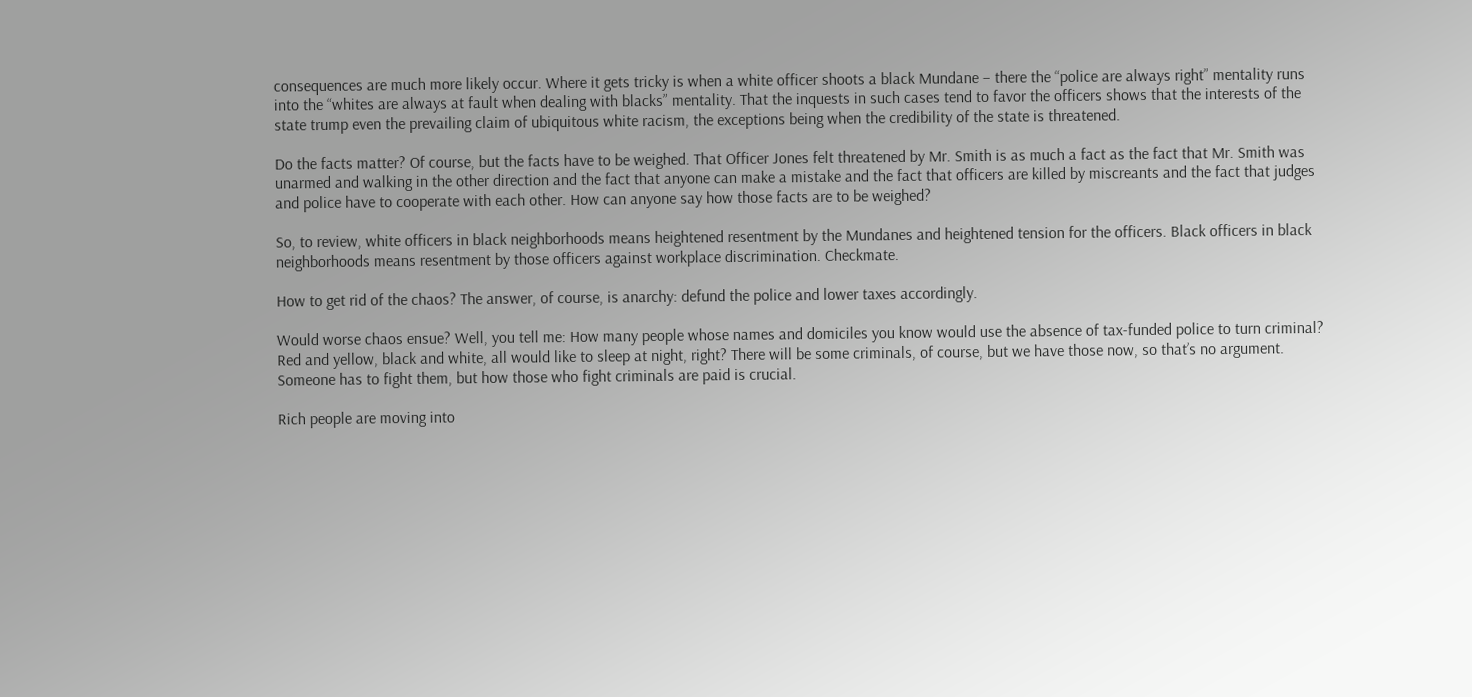consequences are much more likely occur. Where it gets tricky is when a white officer shoots a black Mundane – there the “police are always right” mentality runs into the “whites are always at fault when dealing with blacks” mentality. That the inquests in such cases tend to favor the officers shows that the interests of the state trump even the prevailing claim of ubiquitous white racism, the exceptions being when the credibility of the state is threatened.

Do the facts matter? Of course, but the facts have to be weighed. That Officer Jones felt threatened by Mr. Smith is as much a fact as the fact that Mr. Smith was unarmed and walking in the other direction and the fact that anyone can make a mistake and the fact that officers are killed by miscreants and the fact that judges and police have to cooperate with each other. How can anyone say how those facts are to be weighed?

So, to review, white officers in black neighborhoods means heightened resentment by the Mundanes and heightened tension for the officers. Black officers in black neighborhoods means resentment by those officers against workplace discrimination. Checkmate.

How to get rid of the chaos? The answer, of course, is anarchy: defund the police and lower taxes accordingly.

Would worse chaos ensue? Well, you tell me: How many people whose names and domiciles you know would use the absence of tax-funded police to turn criminal? Red and yellow, black and white, all would like to sleep at night, right? There will be some criminals, of course, but we have those now, so that’s no argument. Someone has to fight them, but how those who fight criminals are paid is crucial.

Rich people are moving into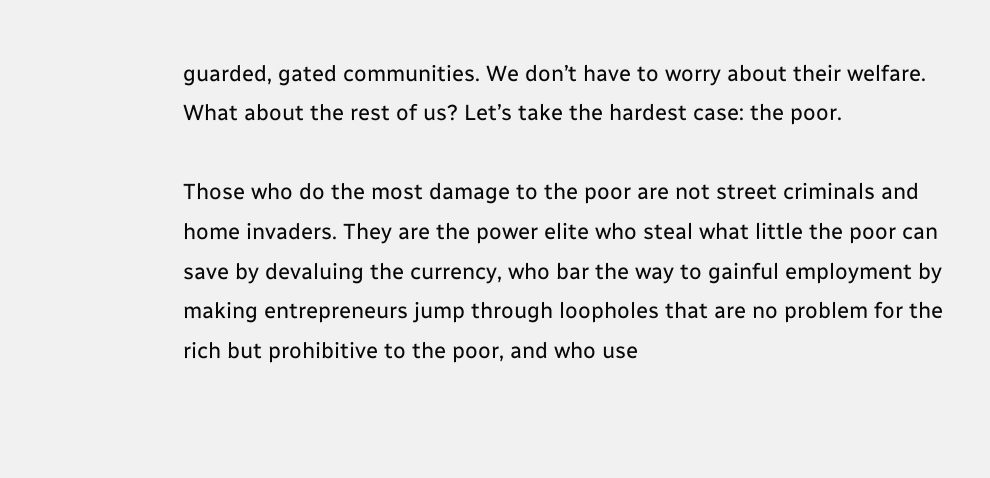guarded, gated communities. We don’t have to worry about their welfare. What about the rest of us? Let’s take the hardest case: the poor.

Those who do the most damage to the poor are not street criminals and home invaders. They are the power elite who steal what little the poor can save by devaluing the currency, who bar the way to gainful employment by making entrepreneurs jump through loopholes that are no problem for the rich but prohibitive to the poor, and who use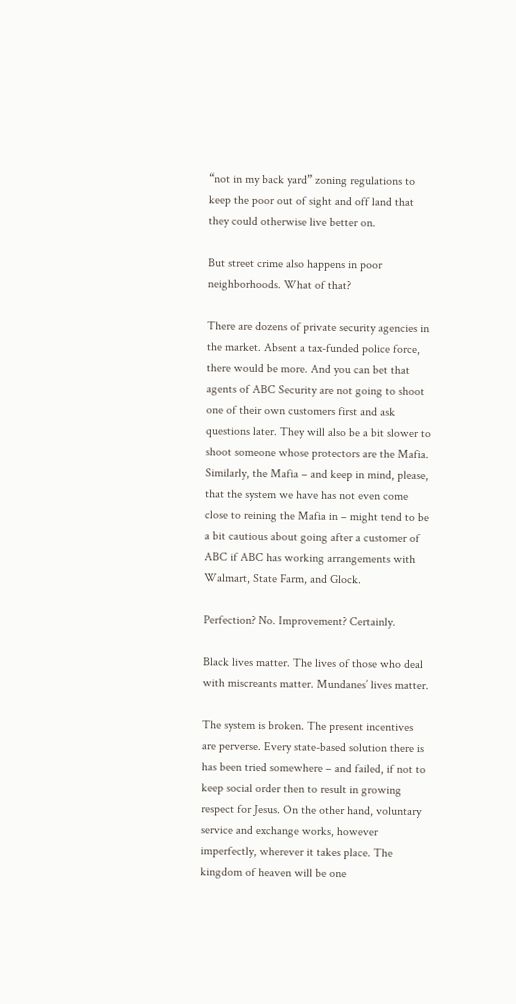“not in my back yard” zoning regulations to keep the poor out of sight and off land that they could otherwise live better on.

But street crime also happens in poor neighborhoods. What of that?

There are dozens of private security agencies in the market. Absent a tax-funded police force, there would be more. And you can bet that agents of ABC Security are not going to shoot one of their own customers first and ask questions later. They will also be a bit slower to shoot someone whose protectors are the Mafia. Similarly, the Mafia – and keep in mind, please, that the system we have has not even come close to reining the Mafia in – might tend to be a bit cautious about going after a customer of ABC if ABC has working arrangements with Walmart, State Farm, and Glock.

Perfection? No. Improvement? Certainly.

Black lives matter. The lives of those who deal with miscreants matter. Mundanes’ lives matter.

The system is broken. The present incentives are perverse. Every state-based solution there is has been tried somewhere – and failed, if not to keep social order then to result in growing respect for Jesus. On the other hand, voluntary service and exchange works, however imperfectly, wherever it takes place. The kingdom of heaven will be one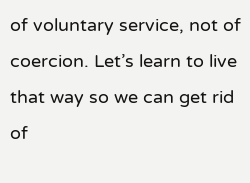of voluntary service, not of coercion. Let’s learn to live that way so we can get rid of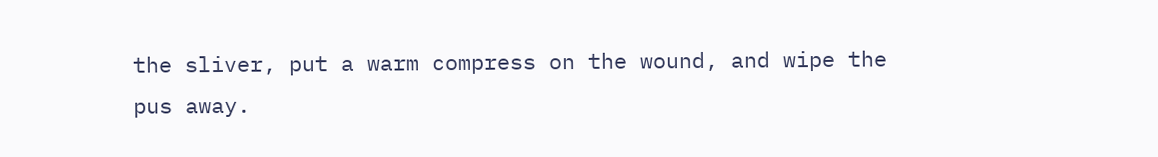the sliver, put a warm compress on the wound, and wipe the pus away.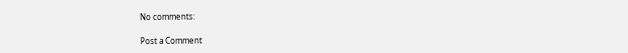No comments:

Post a Comment